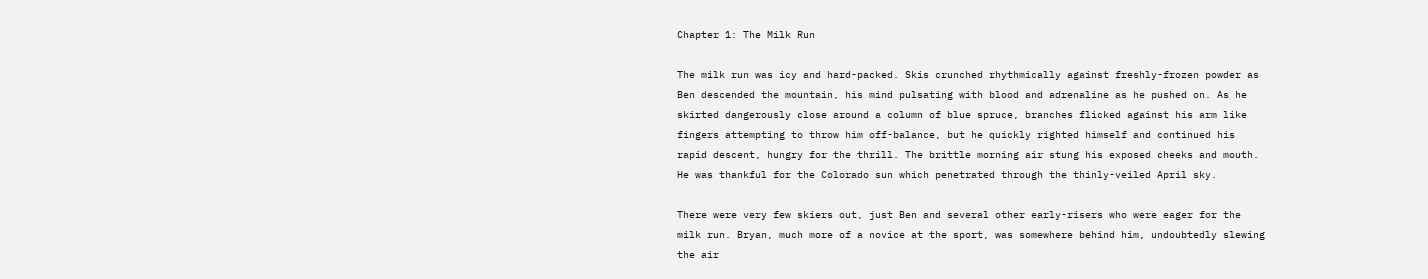Chapter 1: The Milk Run

The milk run was icy and hard-packed. Skis crunched rhythmically against freshly-frozen powder as Ben descended the mountain, his mind pulsating with blood and adrenaline as he pushed on. As he skirted dangerously close around a column of blue spruce, branches flicked against his arm like fingers attempting to throw him off-balance, but he quickly righted himself and continued his rapid descent, hungry for the thrill. The brittle morning air stung his exposed cheeks and mouth. He was thankful for the Colorado sun which penetrated through the thinly-veiled April sky.

There were very few skiers out, just Ben and several other early-risers who were eager for the milk run. Bryan, much more of a novice at the sport, was somewhere behind him, undoubtedly slewing the air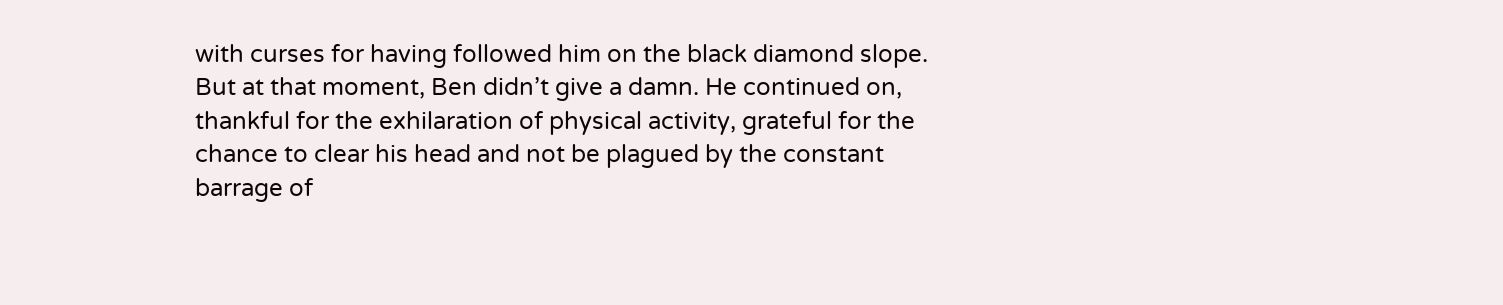with curses for having followed him on the black diamond slope. But at that moment, Ben didn’t give a damn. He continued on, thankful for the exhilaration of physical activity, grateful for the chance to clear his head and not be plagued by the constant barrage of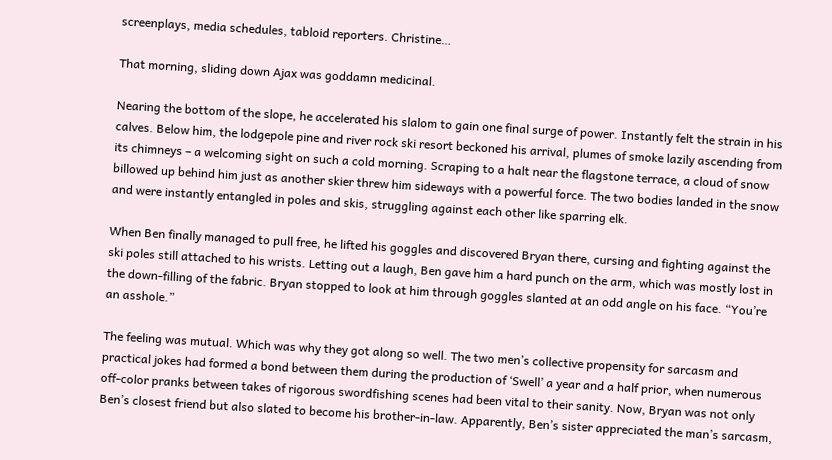screenplays, media schedules, tabloid reporters. Christine…

That morning, sliding down Ajax was goddamn medicinal.

Nearing the bottom of the slope, he accelerated his slalom to gain one final surge of power. Instantly felt the strain in his calves. Below him, the lodgepole pine and river rock ski resort beckoned his arrival, plumes of smoke lazily ascending from its chimneys – a welcoming sight on such a cold morning. Scraping to a halt near the flagstone terrace, a cloud of snow billowed up behind him just as another skier threw him sideways with a powerful force. The two bodies landed in the snow and were instantly entangled in poles and skis, struggling against each other like sparring elk.

When Ben finally managed to pull free, he lifted his goggles and discovered Bryan there, cursing and fighting against the ski poles still attached to his wrists. Letting out a laugh, Ben gave him a hard punch on the arm, which was mostly lost in the down-filling of the fabric. Bryan stopped to look at him through goggles slanted at an odd angle on his face. “You’re an asshole.”

The feeling was mutual. Which was why they got along so well. The two men’s collective propensity for sarcasm and practical jokes had formed a bond between them during the production of ‘Swell’ a year and a half prior, when numerous off-color pranks between takes of rigorous swordfishing scenes had been vital to their sanity. Now, Bryan was not only Ben’s closest friend but also slated to become his brother-in-law. Apparently, Ben’s sister appreciated the man’s sarcasm,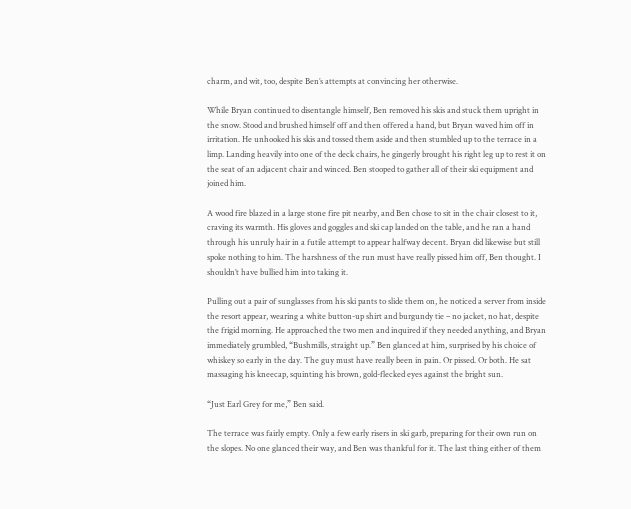charm, and wit, too, despite Ben’s attempts at convincing her otherwise.

While Bryan continued to disentangle himself, Ben removed his skis and stuck them upright in the snow. Stood and brushed himself off and then offered a hand, but Bryan waved him off in irritation. He unhooked his skis and tossed them aside and then stumbled up to the terrace in a limp. Landing heavily into one of the deck chairs, he gingerly brought his right leg up to rest it on the seat of an adjacent chair and winced. Ben stooped to gather all of their ski equipment and joined him.

A wood fire blazed in a large stone fire pit nearby, and Ben chose to sit in the chair closest to it, craving its warmth. His gloves and goggles and ski cap landed on the table, and he ran a hand through his unruly hair in a futile attempt to appear halfway decent. Bryan did likewise but still spoke nothing to him. The harshness of the run must have really pissed him off, Ben thought. I shouldn’t have bullied him into taking it.

Pulling out a pair of sunglasses from his ski pants to slide them on, he noticed a server from inside the resort appear, wearing a white button-up shirt and burgundy tie – no jacket, no hat, despite the frigid morning. He approached the two men and inquired if they needed anything, and Bryan immediately grumbled, “Bushmills, straight up.” Ben glanced at him, surprised by his choice of whiskey so early in the day. The guy must have really been in pain. Or pissed. Or both. He sat massaging his kneecap, squinting his brown, gold-flecked eyes against the bright sun.

“Just Earl Grey for me,” Ben said.

The terrace was fairly empty. Only a few early risers in ski garb, preparing for their own run on the slopes. No one glanced their way, and Ben was thankful for it. The last thing either of them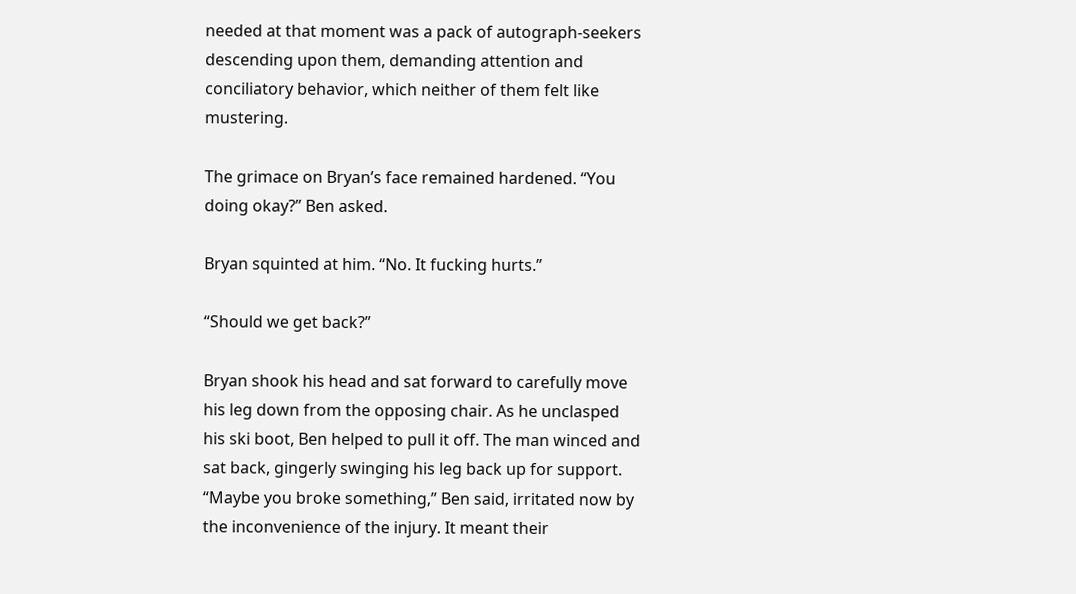needed at that moment was a pack of autograph-seekers descending upon them, demanding attention and conciliatory behavior, which neither of them felt like mustering.

The grimace on Bryan’s face remained hardened. “You doing okay?” Ben asked.

Bryan squinted at him. “No. It fucking hurts.”

“Should we get back?”

Bryan shook his head and sat forward to carefully move his leg down from the opposing chair. As he unclasped his ski boot, Ben helped to pull it off. The man winced and sat back, gingerly swinging his leg back up for support. “Maybe you broke something,” Ben said, irritated now by the inconvenience of the injury. It meant their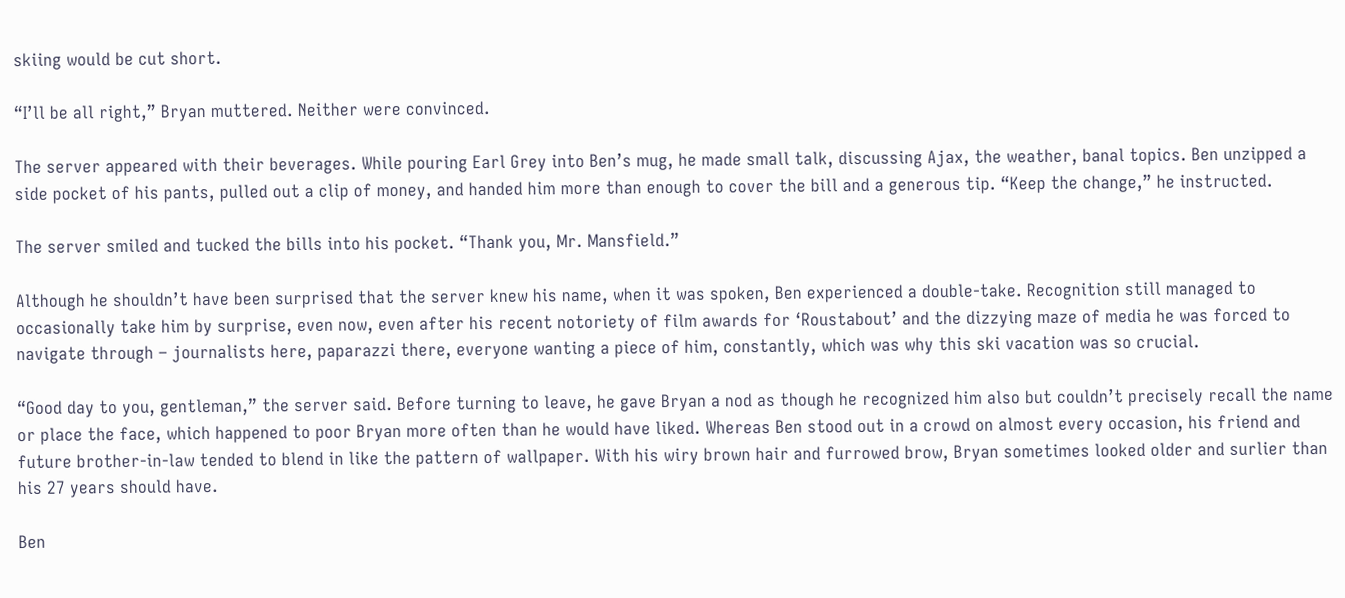skiing would be cut short.

“I’ll be all right,” Bryan muttered. Neither were convinced.

The server appeared with their beverages. While pouring Earl Grey into Ben’s mug, he made small talk, discussing Ajax, the weather, banal topics. Ben unzipped a side pocket of his pants, pulled out a clip of money, and handed him more than enough to cover the bill and a generous tip. “Keep the change,” he instructed.

The server smiled and tucked the bills into his pocket. “Thank you, Mr. Mansfield.”

Although he shouldn’t have been surprised that the server knew his name, when it was spoken, Ben experienced a double-take. Recognition still managed to occasionally take him by surprise, even now, even after his recent notoriety of film awards for ‘Roustabout’ and the dizzying maze of media he was forced to navigate through – journalists here, paparazzi there, everyone wanting a piece of him, constantly, which was why this ski vacation was so crucial.

“Good day to you, gentleman,” the server said. Before turning to leave, he gave Bryan a nod as though he recognized him also but couldn’t precisely recall the name or place the face, which happened to poor Bryan more often than he would have liked. Whereas Ben stood out in a crowd on almost every occasion, his friend and future brother-in-law tended to blend in like the pattern of wallpaper. With his wiry brown hair and furrowed brow, Bryan sometimes looked older and surlier than his 27 years should have.

Ben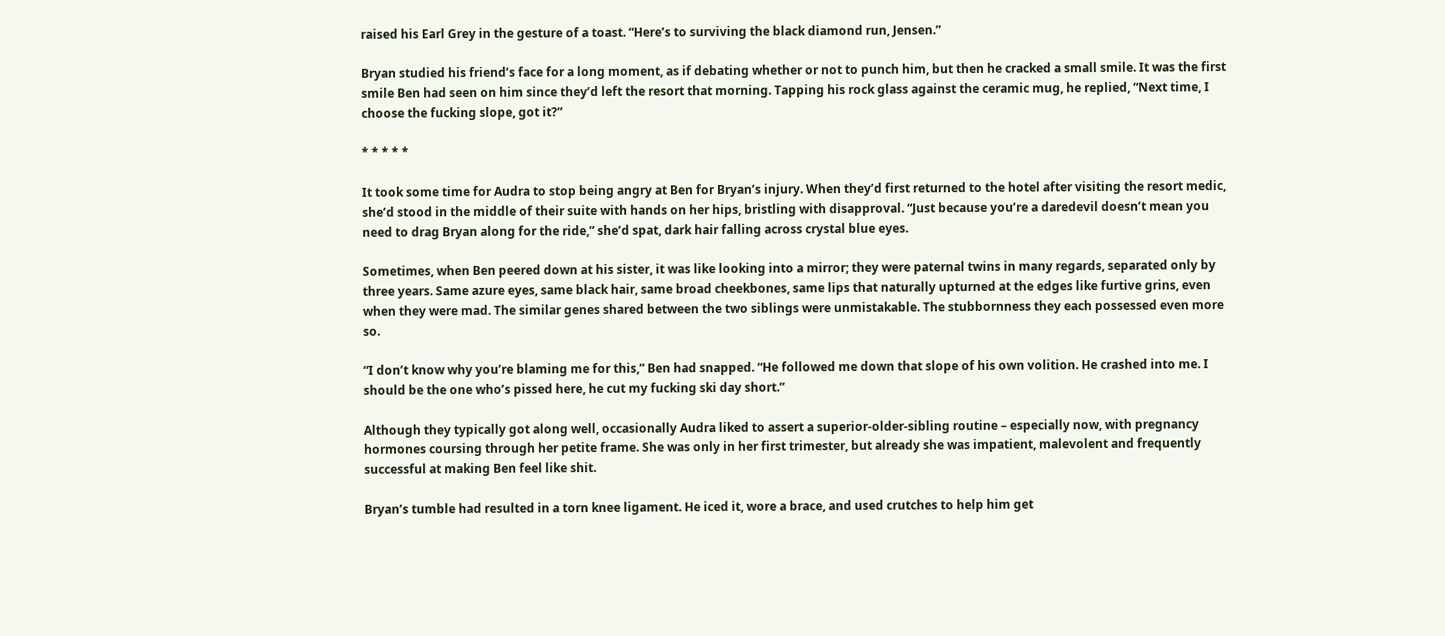raised his Earl Grey in the gesture of a toast. “Here’s to surviving the black diamond run, Jensen.”

Bryan studied his friend’s face for a long moment, as if debating whether or not to punch him, but then he cracked a small smile. It was the first smile Ben had seen on him since they’d left the resort that morning. Tapping his rock glass against the ceramic mug, he replied, “Next time, I choose the fucking slope, got it?”

* * * * *

It took some time for Audra to stop being angry at Ben for Bryan’s injury. When they’d first returned to the hotel after visiting the resort medic, she’d stood in the middle of their suite with hands on her hips, bristling with disapproval. “Just because you’re a daredevil doesn’t mean you need to drag Bryan along for the ride,” she’d spat, dark hair falling across crystal blue eyes.

Sometimes, when Ben peered down at his sister, it was like looking into a mirror; they were paternal twins in many regards, separated only by three years. Same azure eyes, same black hair, same broad cheekbones, same lips that naturally upturned at the edges like furtive grins, even when they were mad. The similar genes shared between the two siblings were unmistakable. The stubbornness they each possessed even more so.

“I don’t know why you’re blaming me for this,” Ben had snapped. “He followed me down that slope of his own volition. He crashed into me. I should be the one who’s pissed here, he cut my fucking ski day short.”

Although they typically got along well, occasionally Audra liked to assert a superior-older-sibling routine – especially now, with pregnancy hormones coursing through her petite frame. She was only in her first trimester, but already she was impatient, malevolent and frequently successful at making Ben feel like shit.

Bryan’s tumble had resulted in a torn knee ligament. He iced it, wore a brace, and used crutches to help him get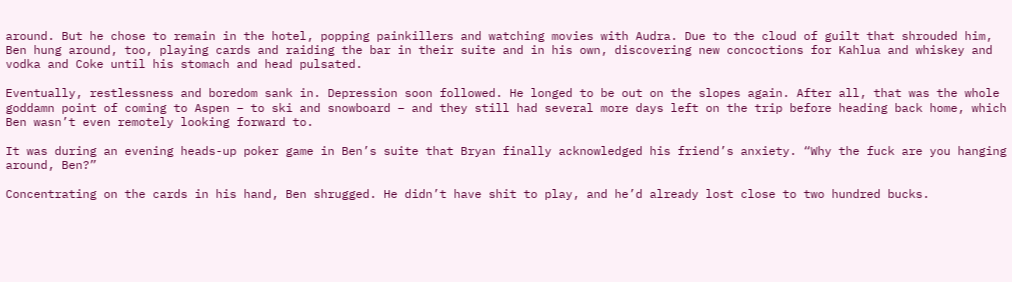around. But he chose to remain in the hotel, popping painkillers and watching movies with Audra. Due to the cloud of guilt that shrouded him, Ben hung around, too, playing cards and raiding the bar in their suite and in his own, discovering new concoctions for Kahlua and whiskey and vodka and Coke until his stomach and head pulsated.

Eventually, restlessness and boredom sank in. Depression soon followed. He longed to be out on the slopes again. After all, that was the whole goddamn point of coming to Aspen – to ski and snowboard – and they still had several more days left on the trip before heading back home, which Ben wasn’t even remotely looking forward to.

It was during an evening heads-up poker game in Ben’s suite that Bryan finally acknowledged his friend’s anxiety. “Why the fuck are you hanging around, Ben?”

Concentrating on the cards in his hand, Ben shrugged. He didn’t have shit to play, and he’d already lost close to two hundred bucks.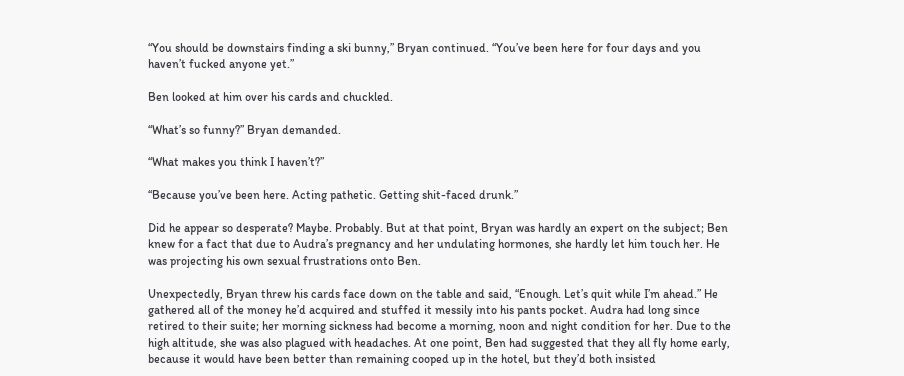“You should be downstairs finding a ski bunny,” Bryan continued. “You’ve been here for four days and you haven’t fucked anyone yet.”

Ben looked at him over his cards and chuckled.

“What’s so funny?” Bryan demanded.

“What makes you think I haven’t?”

“Because you’ve been here. Acting pathetic. Getting shit-faced drunk.”

Did he appear so desperate? Maybe. Probably. But at that point, Bryan was hardly an expert on the subject; Ben knew for a fact that due to Audra’s pregnancy and her undulating hormones, she hardly let him touch her. He was projecting his own sexual frustrations onto Ben.

Unexpectedly, Bryan threw his cards face down on the table and said, “Enough. Let’s quit while I’m ahead.” He gathered all of the money he’d acquired and stuffed it messily into his pants pocket. Audra had long since retired to their suite; her morning sickness had become a morning, noon and night condition for her. Due to the high altitude, she was also plagued with headaches. At one point, Ben had suggested that they all fly home early, because it would have been better than remaining cooped up in the hotel, but they’d both insisted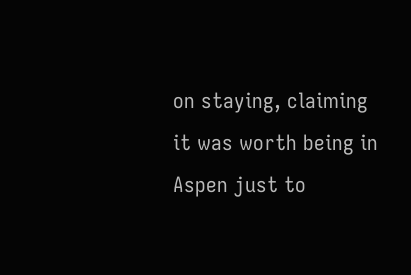on staying, claiming it was worth being in Aspen just to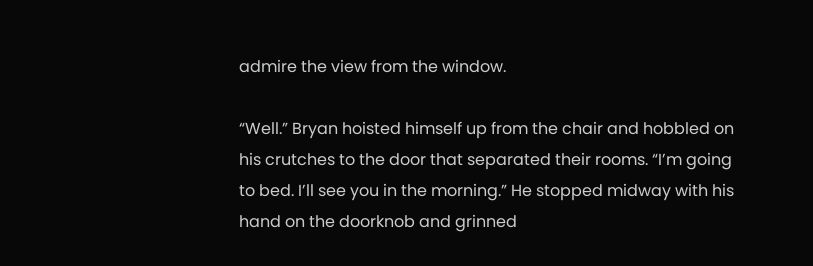admire the view from the window.

“Well.” Bryan hoisted himself up from the chair and hobbled on his crutches to the door that separated their rooms. “I’m going to bed. I’ll see you in the morning.” He stopped midway with his hand on the doorknob and grinned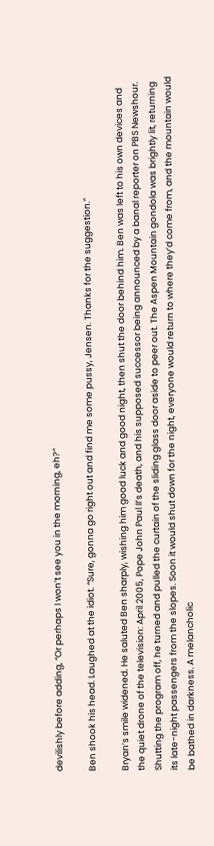devilishly before adding, “Or perhaps I won’t see you in the morning, eh?”

Ben shook his head. Laughed at the idiot. “Sure, gonna go right out and find me some pussy, Jensen. Thanks for the suggestion.”

Bryan’s smile widened. He saluted Ben sharply, wishing him good luck and good night, then shut the door behind him. Ben was left to his own devices and the quiet drone of the television: April 2005, Pope John Paul II’s death, and his supposed successor being announced by a banal reporter on PBS Newshour. Shutting the program off, he turned and pulled the curtain of the sliding glass door aside to peer out. The Aspen Mountain gondola was brightly lit, returning its late-night passengers from the slopes. Soon it would shut down for the night, everyone would return to where they’d come from, and the mountain would be bathed in darkness. A melancholic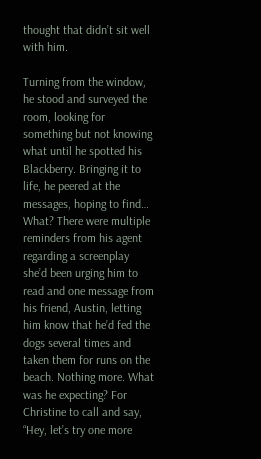thought that didn’t sit well with him.

Turning from the window, he stood and surveyed the room, looking for something but not knowing what until he spotted his Blackberry. Bringing it to life, he peered at the messages, hoping to find… What? There were multiple reminders from his agent regarding a screenplay she’d been urging him to read and one message from his friend, Austin, letting him know that he’d fed the dogs several times and taken them for runs on the beach. Nothing more. What was he expecting? For Christine to call and say, “Hey, let’s try one more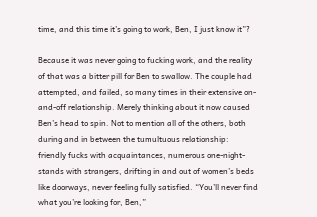time, and this time it’s going to work, Ben, I just know it”?

Because it was never going to fucking work, and the reality of that was a bitter pill for Ben to swallow. The couple had attempted, and failed, so many times in their extensive on-and-off relationship. Merely thinking about it now caused Ben’s head to spin. Not to mention all of the others, both during and in between the tumultuous relationship: friendly fucks with acquaintances, numerous one-night-stands with strangers, drifting in and out of women’s beds like doorways, never feeling fully satisfied. “You’ll never find what you’re looking for, Ben,”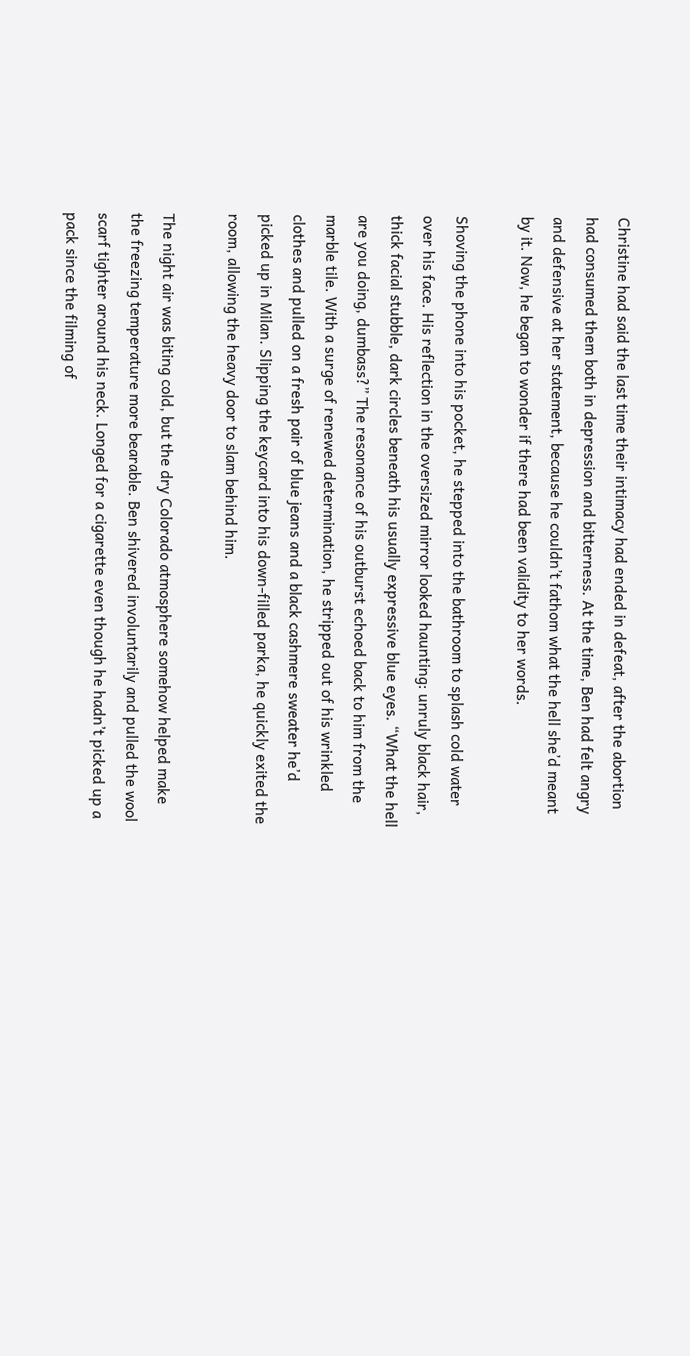Christine had said the last time their intimacy had ended in defeat, after the abortion had consumed them both in depression and bitterness. At the time, Ben had felt angry and defensive at her statement, because he couldn’t fathom what the hell she’d meant by it. Now, he began to wonder if there had been validity to her words.

Shoving the phone into his pocket, he stepped into the bathroom to splash cold water over his face. His reflection in the oversized mirror looked haunting: unruly black hair, thick facial stubble, dark circles beneath his usually expressive blue eyes. “What the hell are you doing, dumbass?” The resonance of his outburst echoed back to him from the marble tile. With a surge of renewed determination, he stripped out of his wrinkled clothes and pulled on a fresh pair of blue jeans and a black cashmere sweater he’d picked up in Milan. Slipping the keycard into his down-filled parka, he quickly exited the room, allowing the heavy door to slam behind him.

The night air was biting cold, but the dry Colorado atmosphere somehow helped make the freezing temperature more bearable. Ben shivered involuntarily and pulled the wool scarf tighter around his neck. Longed for a cigarette even though he hadn’t picked up a pack since the filming of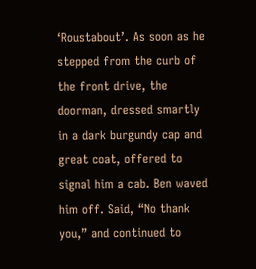‘Roustabout’. As soon as he stepped from the curb of the front drive, the doorman, dressed smartly in a dark burgundy cap and great coat, offered to signal him a cab. Ben waved him off. Said, “No thank you,” and continued to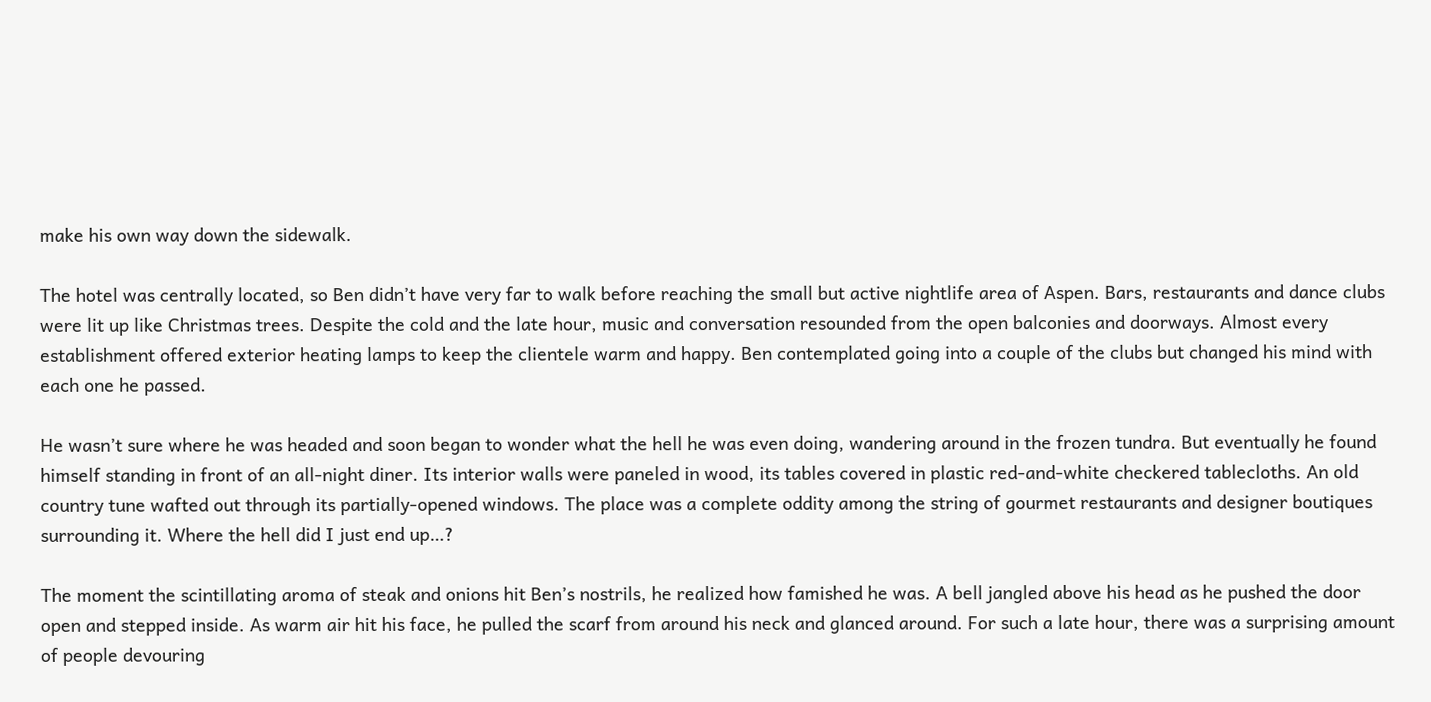make his own way down the sidewalk.

The hotel was centrally located, so Ben didn’t have very far to walk before reaching the small but active nightlife area of Aspen. Bars, restaurants and dance clubs were lit up like Christmas trees. Despite the cold and the late hour, music and conversation resounded from the open balconies and doorways. Almost every establishment offered exterior heating lamps to keep the clientele warm and happy. Ben contemplated going into a couple of the clubs but changed his mind with each one he passed.

He wasn’t sure where he was headed and soon began to wonder what the hell he was even doing, wandering around in the frozen tundra. But eventually he found himself standing in front of an all-night diner. Its interior walls were paneled in wood, its tables covered in plastic red-and-white checkered tablecloths. An old country tune wafted out through its partially-opened windows. The place was a complete oddity among the string of gourmet restaurants and designer boutiques surrounding it. Where the hell did I just end up…?

The moment the scintillating aroma of steak and onions hit Ben’s nostrils, he realized how famished he was. A bell jangled above his head as he pushed the door open and stepped inside. As warm air hit his face, he pulled the scarf from around his neck and glanced around. For such a late hour, there was a surprising amount of people devouring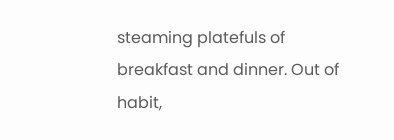steaming platefuls of breakfast and dinner. Out of habit,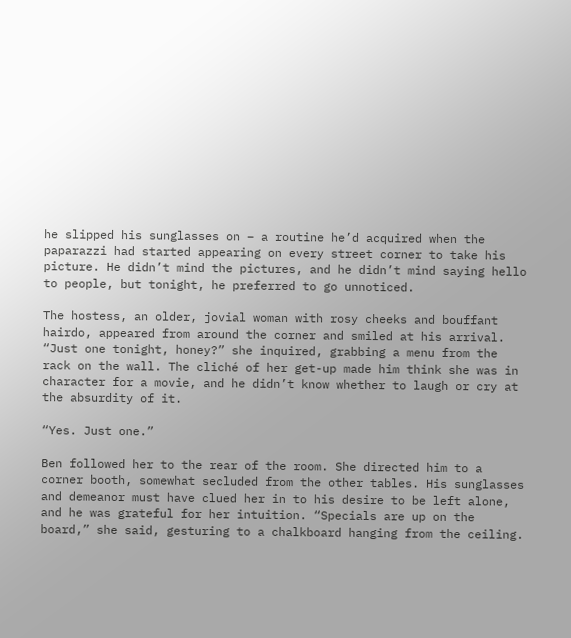he slipped his sunglasses on – a routine he’d acquired when the paparazzi had started appearing on every street corner to take his picture. He didn’t mind the pictures, and he didn’t mind saying hello to people, but tonight, he preferred to go unnoticed.

The hostess, an older, jovial woman with rosy cheeks and bouffant hairdo, appeared from around the corner and smiled at his arrival. “Just one tonight, honey?” she inquired, grabbing a menu from the rack on the wall. The cliché of her get-up made him think she was in character for a movie, and he didn’t know whether to laugh or cry at the absurdity of it.

“Yes. Just one.”

Ben followed her to the rear of the room. She directed him to a corner booth, somewhat secluded from the other tables. His sunglasses and demeanor must have clued her in to his desire to be left alone, and he was grateful for her intuition. “Specials are up on the board,” she said, gesturing to a chalkboard hanging from the ceiling.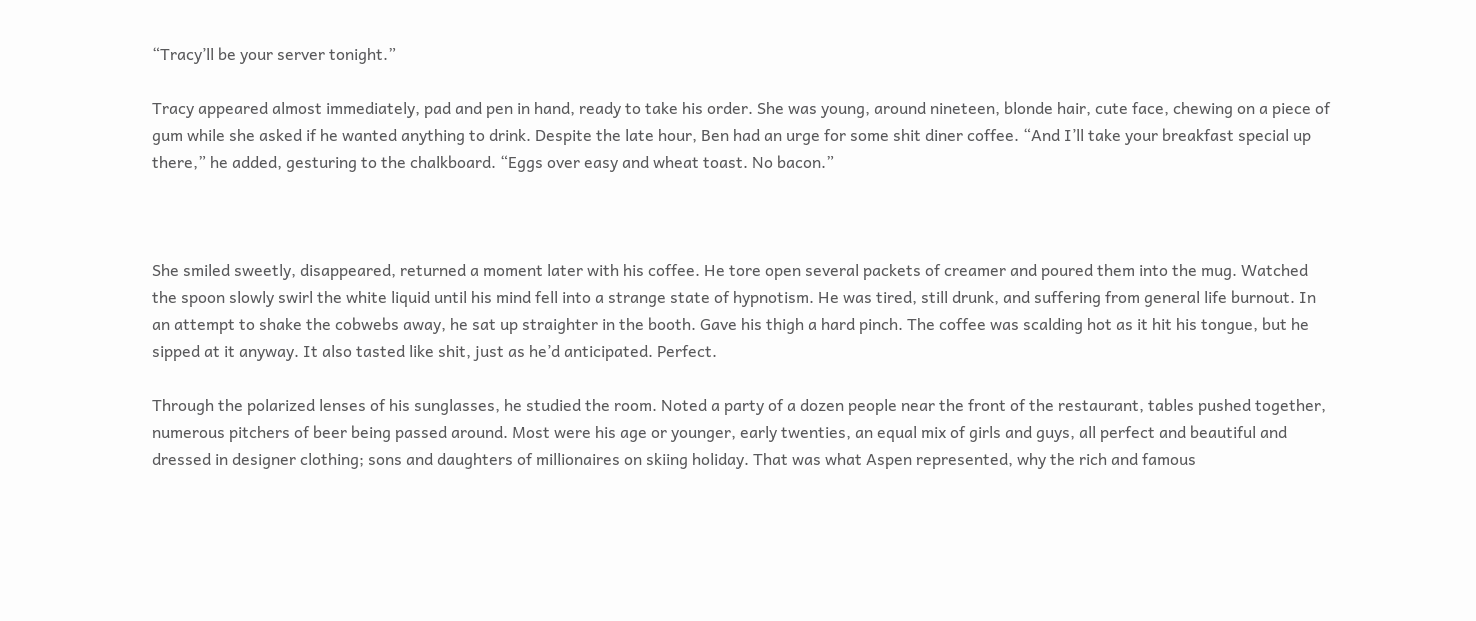“Tracy’ll be your server tonight.”

Tracy appeared almost immediately, pad and pen in hand, ready to take his order. She was young, around nineteen, blonde hair, cute face, chewing on a piece of gum while she asked if he wanted anything to drink. Despite the late hour, Ben had an urge for some shit diner coffee. “And I’ll take your breakfast special up there,” he added, gesturing to the chalkboard. “Eggs over easy and wheat toast. No bacon.”



She smiled sweetly, disappeared, returned a moment later with his coffee. He tore open several packets of creamer and poured them into the mug. Watched the spoon slowly swirl the white liquid until his mind fell into a strange state of hypnotism. He was tired, still drunk, and suffering from general life burnout. In an attempt to shake the cobwebs away, he sat up straighter in the booth. Gave his thigh a hard pinch. The coffee was scalding hot as it hit his tongue, but he sipped at it anyway. It also tasted like shit, just as he’d anticipated. Perfect.

Through the polarized lenses of his sunglasses, he studied the room. Noted a party of a dozen people near the front of the restaurant, tables pushed together, numerous pitchers of beer being passed around. Most were his age or younger, early twenties, an equal mix of girls and guys, all perfect and beautiful and dressed in designer clothing; sons and daughters of millionaires on skiing holiday. That was what Aspen represented, why the rich and famous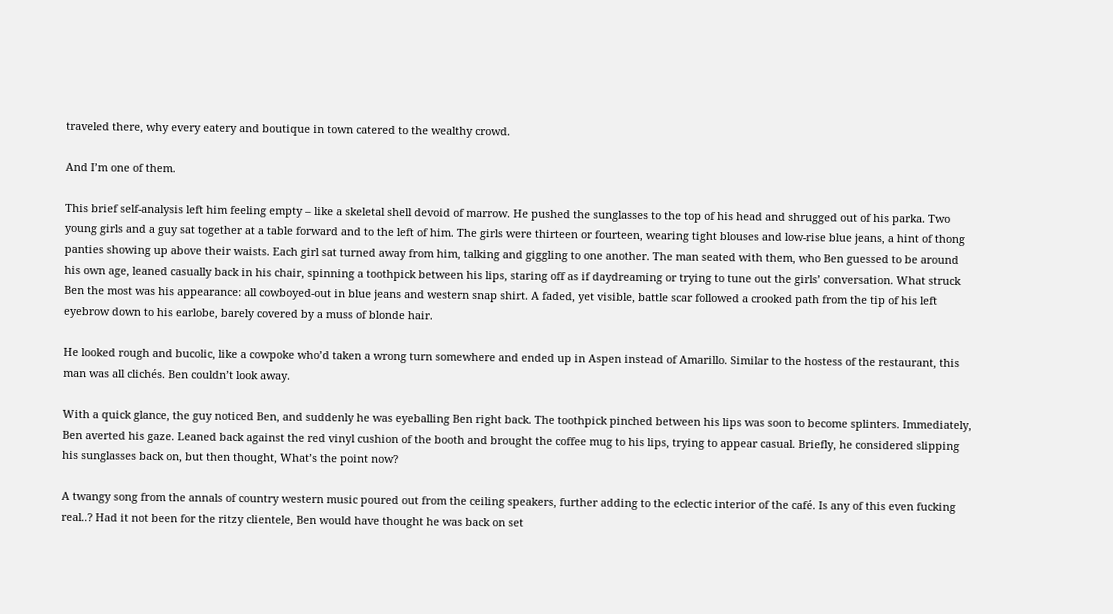traveled there, why every eatery and boutique in town catered to the wealthy crowd.

And I’m one of them.

This brief self-analysis left him feeling empty – like a skeletal shell devoid of marrow. He pushed the sunglasses to the top of his head and shrugged out of his parka. Two young girls and a guy sat together at a table forward and to the left of him. The girls were thirteen or fourteen, wearing tight blouses and low-rise blue jeans, a hint of thong panties showing up above their waists. Each girl sat turned away from him, talking and giggling to one another. The man seated with them, who Ben guessed to be around his own age, leaned casually back in his chair, spinning a toothpick between his lips, staring off as if daydreaming or trying to tune out the girls’ conversation. What struck Ben the most was his appearance: all cowboyed-out in blue jeans and western snap shirt. A faded, yet visible, battle scar followed a crooked path from the tip of his left eyebrow down to his earlobe, barely covered by a muss of blonde hair.

He looked rough and bucolic, like a cowpoke who’d taken a wrong turn somewhere and ended up in Aspen instead of Amarillo. Similar to the hostess of the restaurant, this man was all clichés. Ben couldn’t look away.

With a quick glance, the guy noticed Ben, and suddenly he was eyeballing Ben right back. The toothpick pinched between his lips was soon to become splinters. Immediately, Ben averted his gaze. Leaned back against the red vinyl cushion of the booth and brought the coffee mug to his lips, trying to appear casual. Briefly, he considered slipping his sunglasses back on, but then thought, What’s the point now?

A twangy song from the annals of country western music poured out from the ceiling speakers, further adding to the eclectic interior of the café. Is any of this even fucking real..? Had it not been for the ritzy clientele, Ben would have thought he was back on set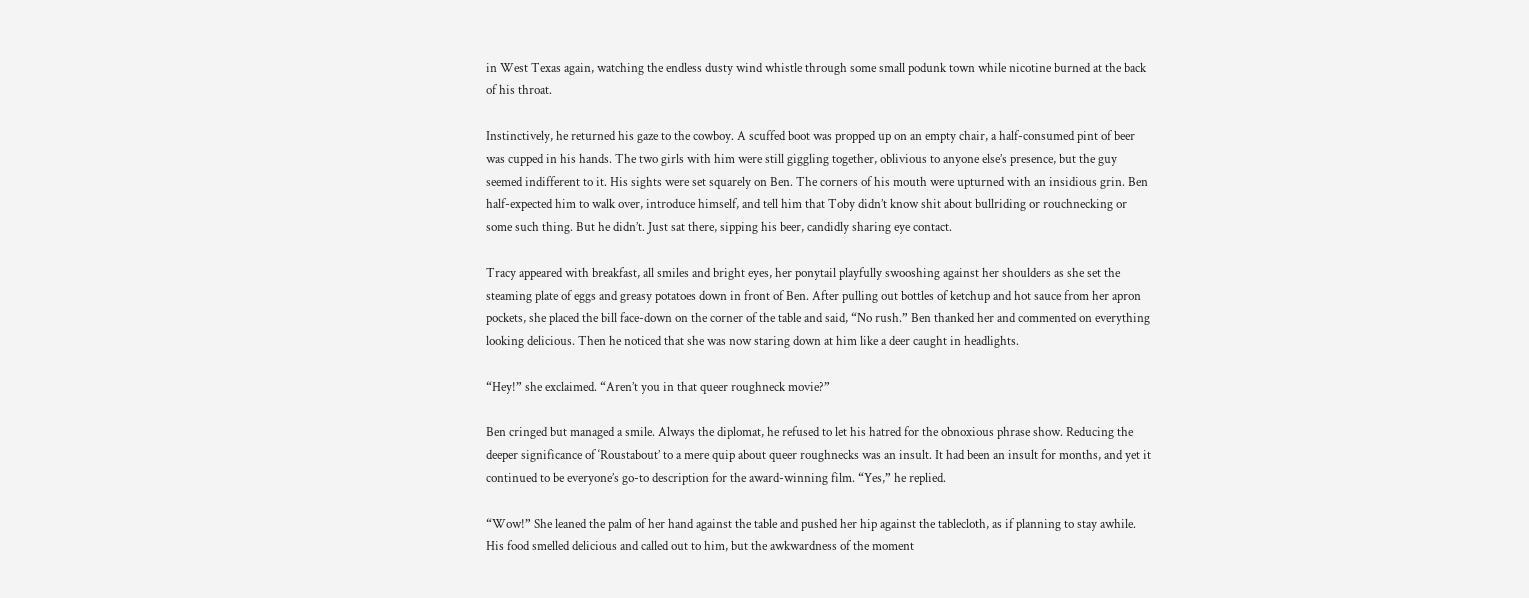in West Texas again, watching the endless dusty wind whistle through some small podunk town while nicotine burned at the back of his throat.

Instinctively, he returned his gaze to the cowboy. A scuffed boot was propped up on an empty chair, a half-consumed pint of beer was cupped in his hands. The two girls with him were still giggling together, oblivious to anyone else’s presence, but the guy seemed indifferent to it. His sights were set squarely on Ben. The corners of his mouth were upturned with an insidious grin. Ben half-expected him to walk over, introduce himself, and tell him that Toby didn’t know shit about bullriding or rouchnecking or some such thing. But he didn’t. Just sat there, sipping his beer, candidly sharing eye contact.

Tracy appeared with breakfast, all smiles and bright eyes, her ponytail playfully swooshing against her shoulders as she set the steaming plate of eggs and greasy potatoes down in front of Ben. After pulling out bottles of ketchup and hot sauce from her apron pockets, she placed the bill face-down on the corner of the table and said, “No rush.” Ben thanked her and commented on everything looking delicious. Then he noticed that she was now staring down at him like a deer caught in headlights.

“Hey!” she exclaimed. “Aren’t you in that queer roughneck movie?”

Ben cringed but managed a smile. Always the diplomat, he refused to let his hatred for the obnoxious phrase show. Reducing the deeper significance of ‘Roustabout’ to a mere quip about queer roughnecks was an insult. It had been an insult for months, and yet it continued to be everyone’s go-to description for the award-winning film. “Yes,” he replied.

“Wow!” She leaned the palm of her hand against the table and pushed her hip against the tablecloth, as if planning to stay awhile. His food smelled delicious and called out to him, but the awkwardness of the moment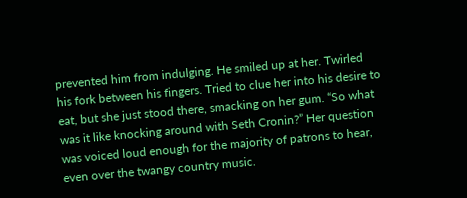prevented him from indulging. He smiled up at her. Twirled his fork between his fingers. Tried to clue her into his desire to eat, but she just stood there, smacking on her gum. “So what was it like knocking around with Seth Cronin?” Her question was voiced loud enough for the majority of patrons to hear, even over the twangy country music.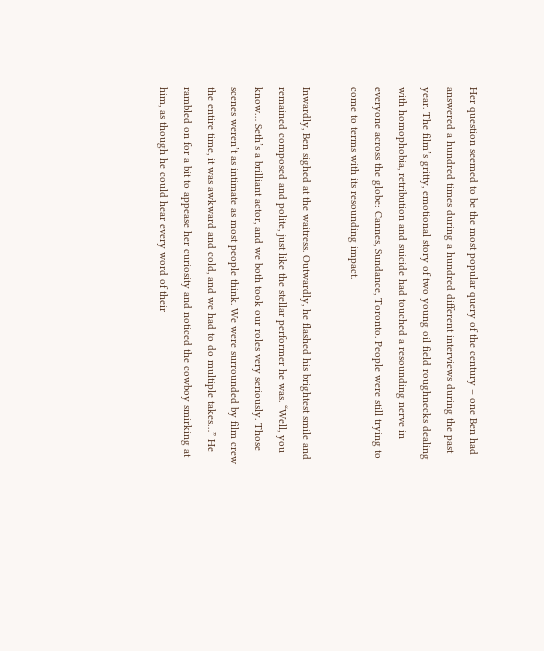Her question seemed to be the most popular query of the century – one Ben had answered a hundred times during a hundred different interviews during the past year. The film’s gritty, emotional story of two young oil field roughnecks dealing with homophobia, retribution and suicide had touched a resounding nerve in everyone across the globe: Cannes, Sundance, Toronto. People were still trying to come to terms with its resounding impact.

Inwardly, Ben sighed at the waitress. Outwardly, he flashed his brightest smile and remained composed and polite, just like the stellar performer he was. “Well, you know… Seth’s a brilliant actor, and we both took our roles very seriously. Those scenes weren’t as intimate as most people think. We were surrounded by film crew the entire time, it was awkward and cold, and we had to do multiple takes…” He rambled on for a bit to appease her curiosity and noticed the cowboy smirking at him, as though he could hear every word of their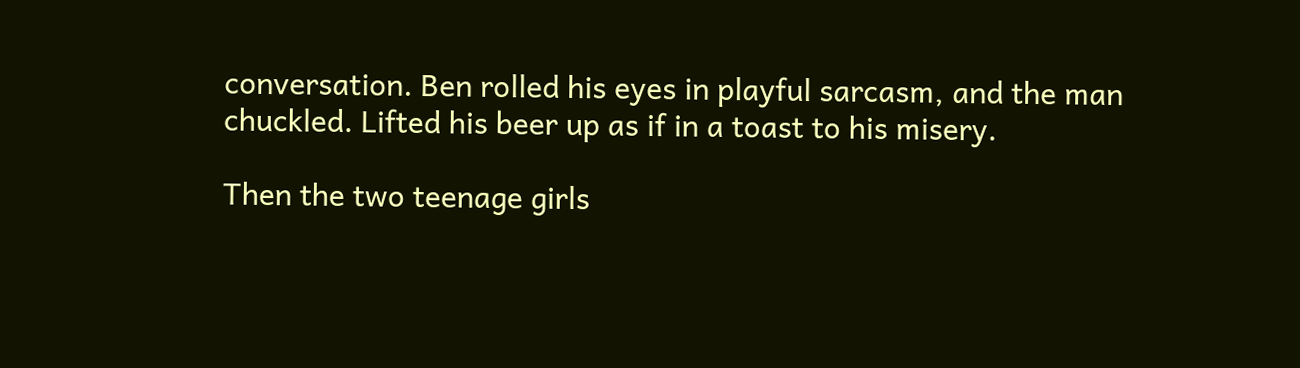conversation. Ben rolled his eyes in playful sarcasm, and the man chuckled. Lifted his beer up as if in a toast to his misery.

Then the two teenage girls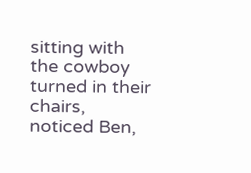sitting with the cowboy turned in their chairs, noticed Ben,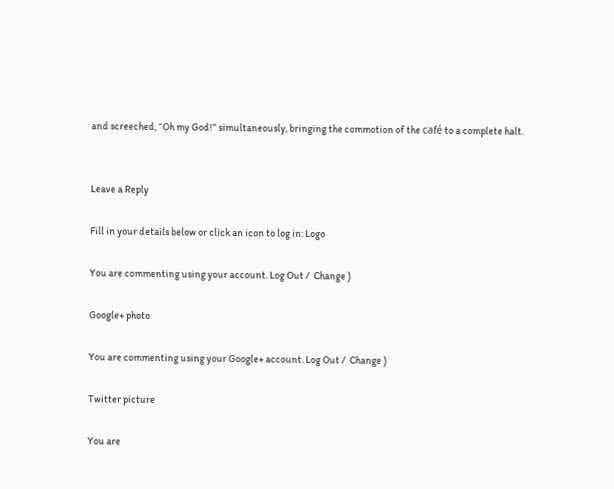and screeched, “Oh my God!” simultaneously, bringing the commotion of the café to a complete halt.


Leave a Reply

Fill in your details below or click an icon to log in: Logo

You are commenting using your account. Log Out /  Change )

Google+ photo

You are commenting using your Google+ account. Log Out /  Change )

Twitter picture

You are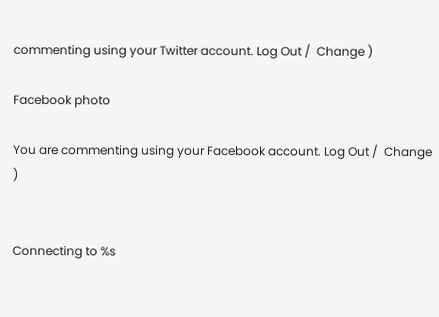commenting using your Twitter account. Log Out /  Change )

Facebook photo

You are commenting using your Facebook account. Log Out /  Change )


Connecting to %s